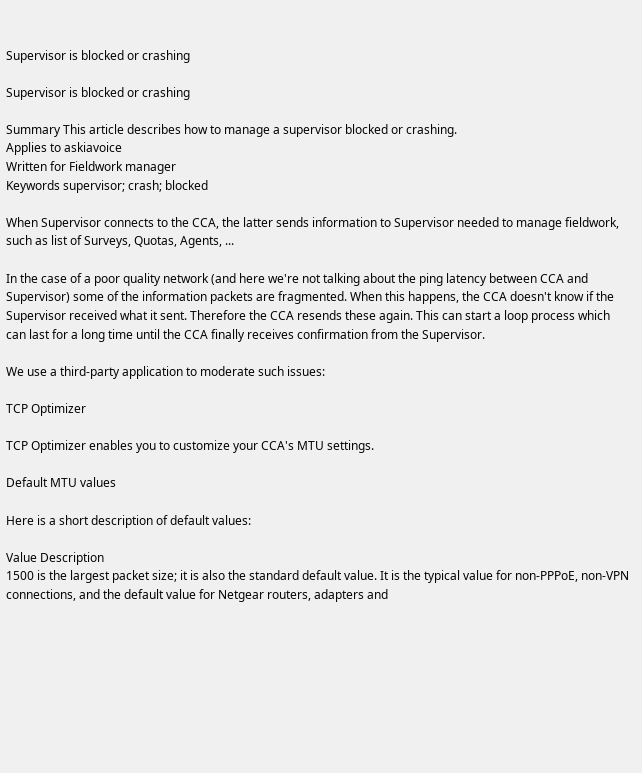Supervisor is blocked or crashing

Supervisor is blocked or crashing

Summary This article describes how to manage a supervisor blocked or crashing.
Applies to askiavoice
Written for Fieldwork manager
Keywords supervisor; crash; blocked

When Supervisor connects to the CCA, the latter sends information to Supervisor needed to manage fieldwork, such as list of Surveys, Quotas, Agents, ...

In the case of a poor quality network (and here we're not talking about the ping latency between CCA and Supervisor) some of the information packets are fragmented. When this happens, the CCA doesn't know if the Supervisor received what it sent. Therefore the CCA resends these again. This can start a loop process which can last for a long time until the CCA finally receives confirmation from the Supervisor.

We use a third-party application to moderate such issues:

TCP Optimizer

TCP Optimizer enables you to customize your CCA's MTU settings.

Default MTU values

Here is a short description of default values:

Value Description
1500 is the largest packet size; it is also the standard default value. It is the typical value for non-PPPoE, non-VPN connections, and the default value for Netgear routers, adapters and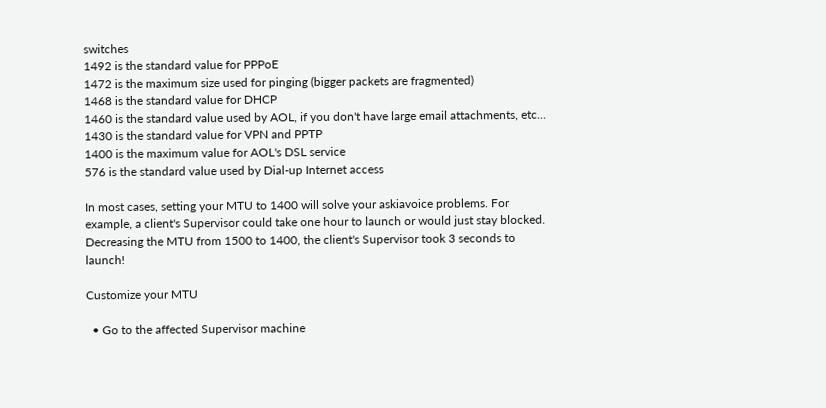switches
1492 is the standard value for PPPoE
1472 is the maximum size used for pinging (bigger packets are fragmented)
1468 is the standard value for DHCP
1460 is the standard value used by AOL, if you don't have large email attachments, etc...
1430 is the standard value for VPN and PPTP
1400 is the maximum value for AOL's DSL service
576 is the standard value used by Dial-up Internet access

In most cases, setting your MTU to 1400 will solve your askiavoice problems. For example, a client's Supervisor could take one hour to launch or would just stay blocked. Decreasing the MTU from 1500 to 1400, the client's Supervisor took 3 seconds to launch!

Customize your MTU

  • Go to the affected Supervisor machine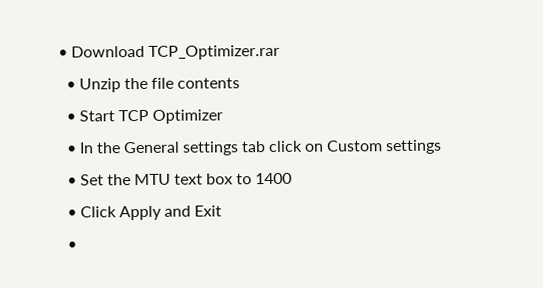• Download TCP_Optimizer.rar
  • Unzip the file contents
  • Start TCP Optimizer
  • In the General settings tab click on Custom settings
  • Set the MTU text box to 1400
  • Click Apply and Exit
  •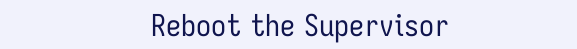Reboot the Supervisor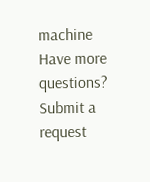machine
Have more questions? Submit a request